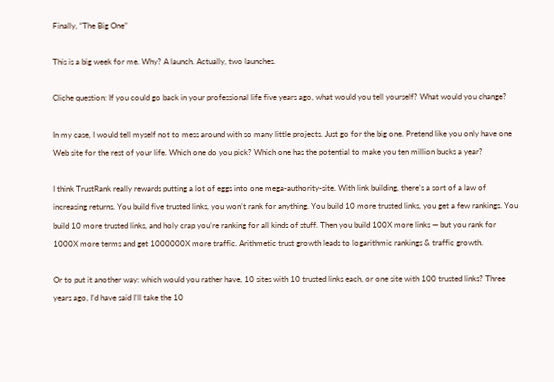Finally, “The Big One”

This is a big week for me. Why? A launch. Actually, two launches.

Cliche question: If you could go back in your professional life five years ago, what would you tell yourself? What would you change?

In my case, I would tell myself not to mess around with so many little projects. Just go for the big one. Pretend like you only have one Web site for the rest of your life. Which one do you pick? Which one has the potential to make you ten million bucks a year?

I think TrustRank really rewards putting a lot of eggs into one mega-authority-site. With link building, there’s a sort of a law of increasing returns. You build five trusted links, you won’t rank for anything. You build 10 more trusted links, you get a few rankings. You build 10 more trusted links, and holy crap you’re ranking for all kinds of stuff. Then you build 100X more links — but you rank for 1000X more terms and get 1000000X more traffic. Arithmetic trust growth leads to logarithmic rankings & traffic growth.

Or to put it another way: which would you rather have, 10 sites with 10 trusted links each, or one site with 100 trusted links? Three years ago, I’d have said I’ll take the 10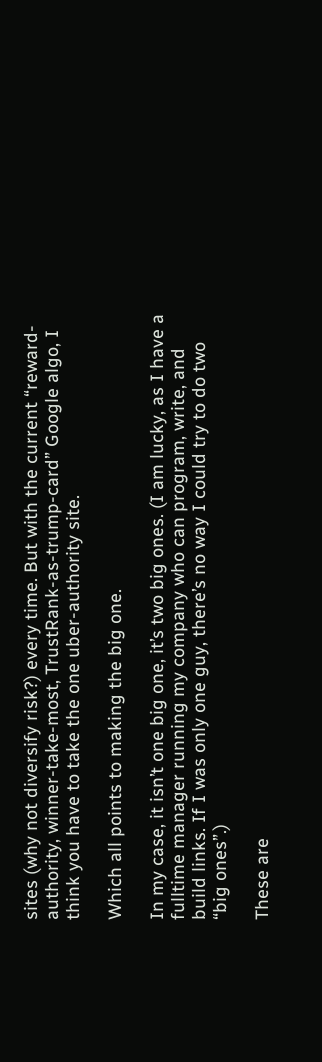sites (why not diversify risk?) every time. But with the current “reward-authority, winner-take-most, TrustRank-as-trump-card” Google algo, I think you have to take the one uber-authority site.

Which all points to making the big one.

In my case, it isn’t one big one, it’s two big ones. (I am lucky, as I have a fulltime manager running my company who can program, write, and build links. If I was only one guy, there’s no way I could try to do two “big ones”.)

These are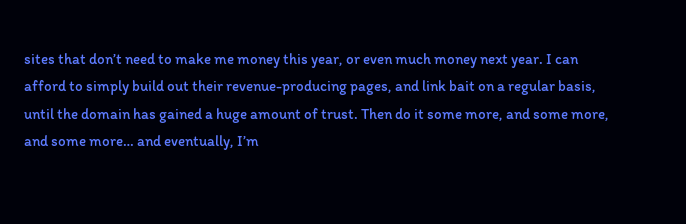sites that don’t need to make me money this year, or even much money next year. I can afford to simply build out their revenue-producing pages, and link bait on a regular basis, until the domain has gained a huge amount of trust. Then do it some more, and some more, and some more… and eventually, I’m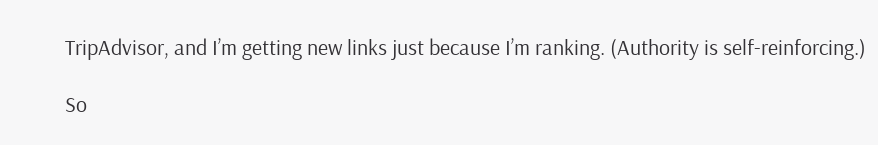TripAdvisor, and I’m getting new links just because I’m ranking. (Authority is self-reinforcing.)

So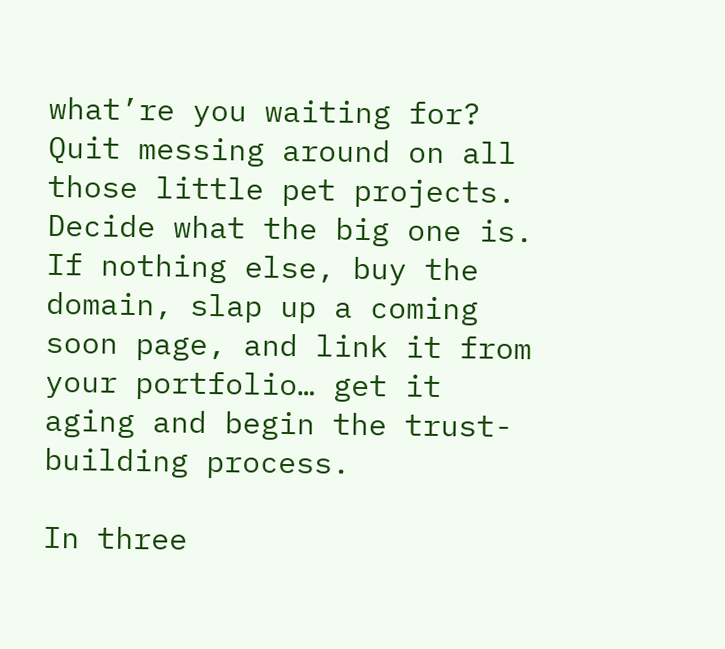what’re you waiting for? Quit messing around on all those little pet projects. Decide what the big one is. If nothing else, buy the domain, slap up a coming soon page, and link it from your portfolio… get it aging and begin the trust-building process.

In three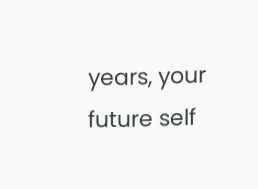years, your future self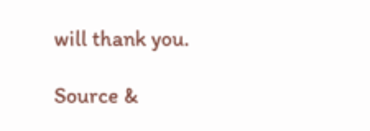will thank you.

Source &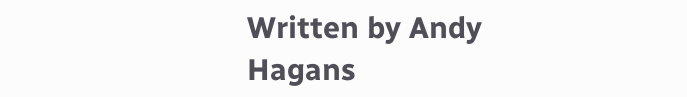Written by Andy Hagans